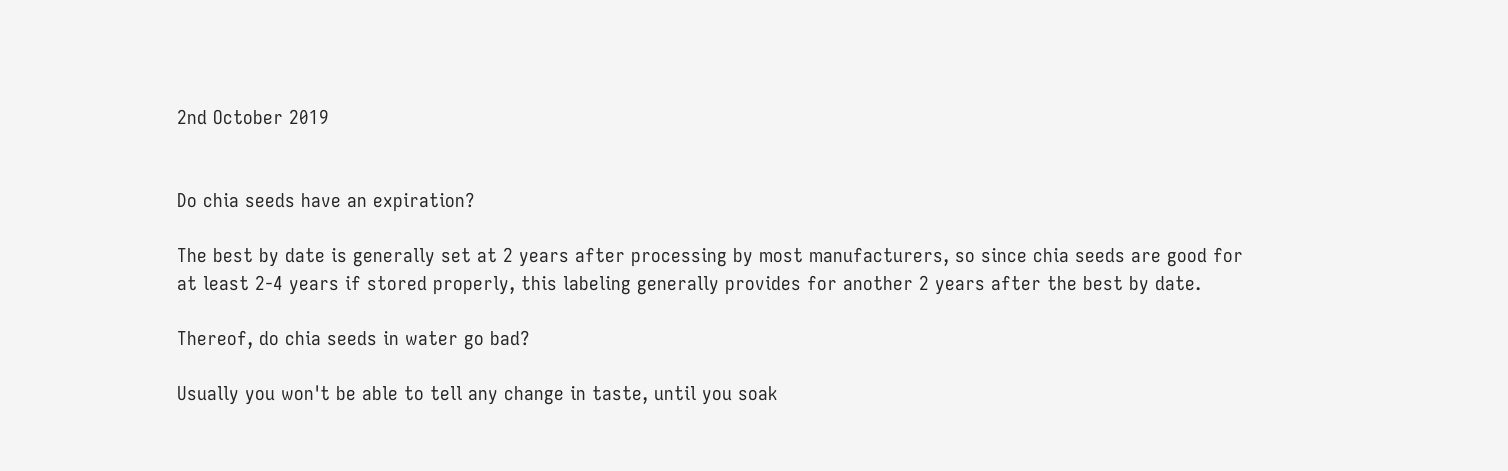2nd October 2019


Do chia seeds have an expiration?

The best by date is generally set at 2 years after processing by most manufacturers, so since chia seeds are good for at least 2-4 years if stored properly, this labeling generally provides for another 2 years after the best by date.

Thereof, do chia seeds in water go bad?

Usually you won't be able to tell any change in taste, until you soak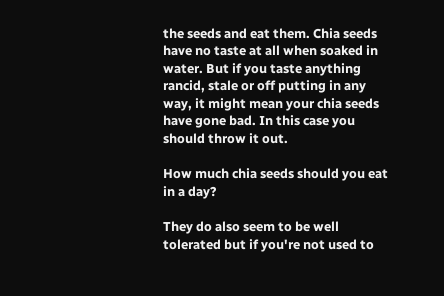the seeds and eat them. Chia seeds have no taste at all when soaked in water. But if you taste anything rancid, stale or off putting in any way, it might mean your chia seeds have gone bad. In this case you should throw it out.

How much chia seeds should you eat in a day?

They do also seem to be well tolerated but if you're not used to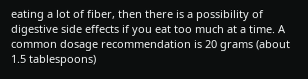eating a lot of fiber, then there is a possibility of digestive side effects if you eat too much at a time. A common dosage recommendation is 20 grams (about 1.5 tablespoons)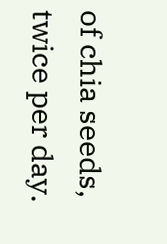of chia seeds, twice per day.